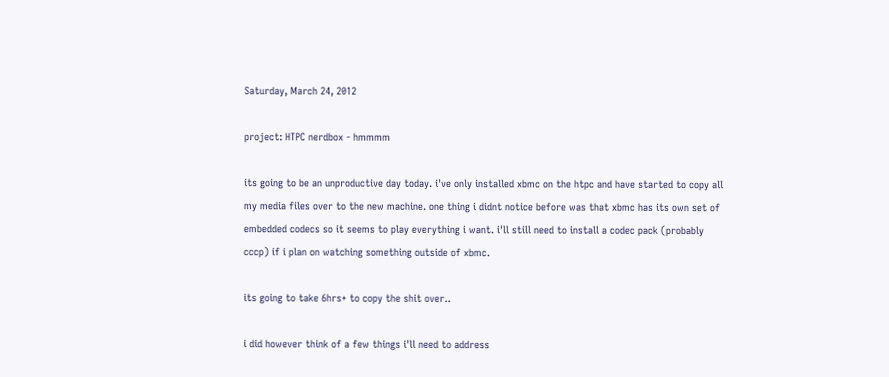Saturday, March 24, 2012

project: HTPC nerdbox - hmmmm

its going to be an unproductive day today. i've only installed xbmc on the htpc and have started to copy all my media files over to the new machine. one thing i didnt notice before was that xbmc has its own set of embedded codecs so it seems to play everything i want. i'll still need to install a codec pack (probably cccp) if i plan on watching something outside of xbmc.

its going to take 6hrs+ to copy the shit over..

i did however think of a few things i'll need to address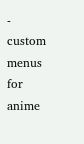- custom menus for anime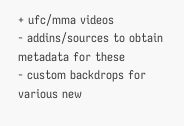+ ufc/mma videos
- addins/sources to obtain metadata for these
- custom backdrops for various new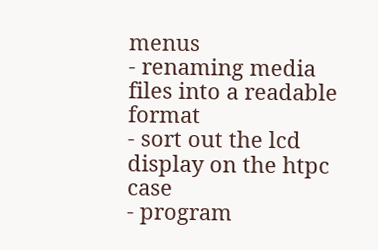menus
- renaming media files into a readable format
- sort out the lcd display on the htpc case
- program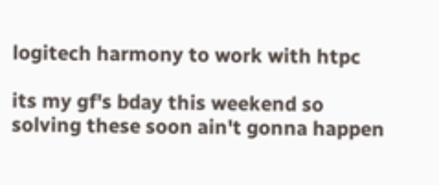logitech harmony to work with htpc

its my gf's bday this weekend so solving these soon ain't gonna happen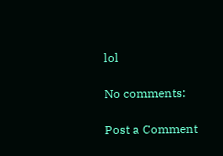lol

No comments:

Post a Comment